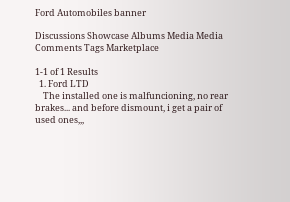Ford Automobiles banner

Discussions Showcase Albums Media Media Comments Tags Marketplace

1-1 of 1 Results
  1. Ford LTD
    The installed one is malfuncioning, no rear brakes... and before dismount, i get a pair of used ones,,,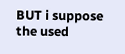BUT i suppose the used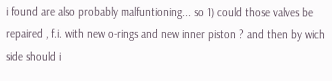i found are also probably malfuntioning... so 1) could those valves be repaired , f.i. with new o-rings and new inner piston ? and then by wich side should i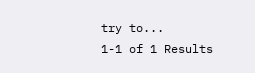try to...
1-1 of 1 Results